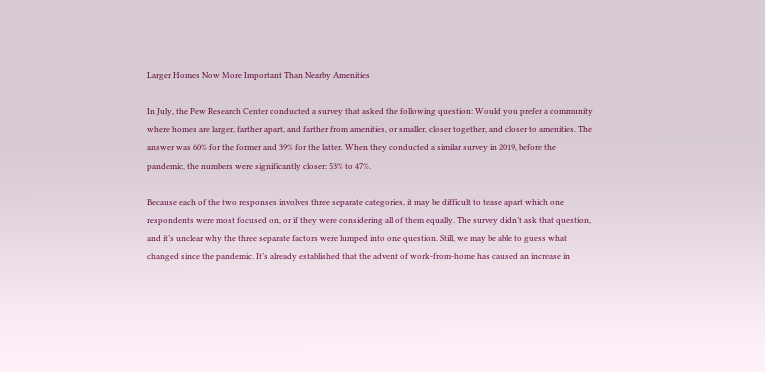Larger Homes Now More Important Than Nearby Amenities

In July, the Pew Research Center conducted a survey that asked the following question: Would you prefer a community where homes are larger, farther apart, and farther from amenities, or smaller, closer together, and closer to amenities. The answer was 60% for the former and 39% for the latter. When they conducted a similar survey in 2019, before the pandemic, the numbers were significantly closer: 53% to 47%.

Because each of the two responses involves three separate categories, it may be difficult to tease apart which one respondents were most focused on, or if they were considering all of them equally. The survey didn’t ask that question, and it’s unclear why the three separate factors were lumped into one question. Still, we may be able to guess what changed since the pandemic. It’s already established that the advent of work-from-home has caused an increase in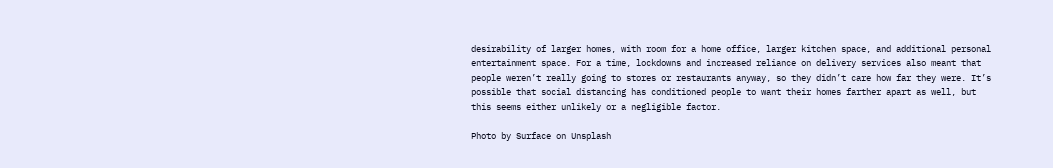desirability of larger homes, with room for a home office, larger kitchen space, and additional personal entertainment space. For a time, lockdowns and increased reliance on delivery services also meant that people weren’t really going to stores or restaurants anyway, so they didn’t care how far they were. It’s possible that social distancing has conditioned people to want their homes farther apart as well, but this seems either unlikely or a negligible factor.

Photo by Surface on Unsplash